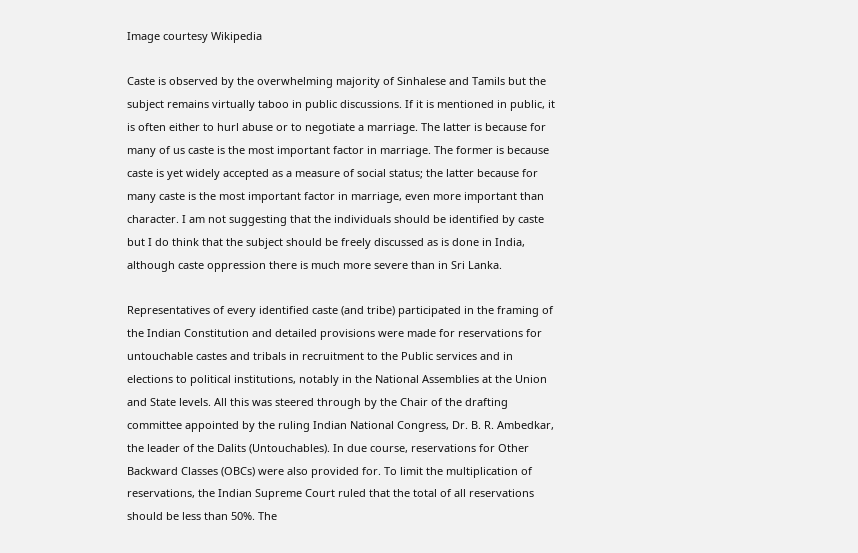Image courtesy Wikipedia

Caste is observed by the overwhelming majority of Sinhalese and Tamils but the subject remains virtually taboo in public discussions. If it is mentioned in public, it is often either to hurl abuse or to negotiate a marriage. The latter is because for many of us caste is the most important factor in marriage. The former is because caste is yet widely accepted as a measure of social status; the latter because for many caste is the most important factor in marriage, even more important than character. I am not suggesting that the individuals should be identified by caste but I do think that the subject should be freely discussed as is done in India, although caste oppression there is much more severe than in Sri Lanka.

Representatives of every identified caste (and tribe) participated in the framing of the Indian Constitution and detailed provisions were made for reservations for untouchable castes and tribals in recruitment to the Public services and in elections to political institutions, notably in the National Assemblies at the Union and State levels. All this was steered through by the Chair of the drafting committee appointed by the ruling Indian National Congress, Dr. B. R. Ambedkar, the leader of the Dalits (Untouchables). In due course, reservations for Other Backward Classes (OBCs) were also provided for. To limit the multiplication of reservations, the Indian Supreme Court ruled that the total of all reservations should be less than 50%. The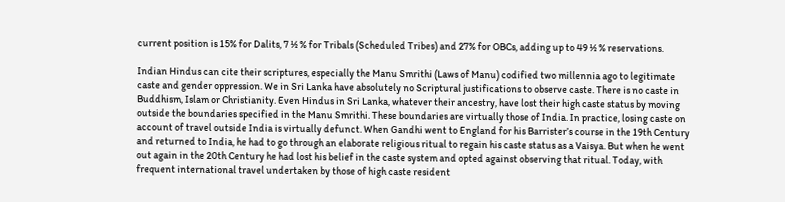current position is 15% for Dalits, 7 ½ % for Tribals (Scheduled Tribes) and 27% for OBCs, adding up to 49 ½ % reservations.

Indian Hindus can cite their scriptures, especially the Manu Smrithi (Laws of Manu) codified two millennia ago to legitimate caste and gender oppression. We in Sri Lanka have absolutely no Scriptural justifications to observe caste. There is no caste in Buddhism, Islam or Christianity. Even Hindus in Sri Lanka, whatever their ancestry, have lost their high caste status by moving outside the boundaries specified in the Manu Smrithi. These boundaries are virtually those of India. In practice, losing caste on account of travel outside India is virtually defunct. When Gandhi went to England for his Barrister’s course in the 19th Century and returned to India, he had to go through an elaborate religious ritual to regain his caste status as a Vaisya. But when he went out again in the 20th Century he had lost his belief in the caste system and opted against observing that ritual. Today, with frequent international travel undertaken by those of high caste resident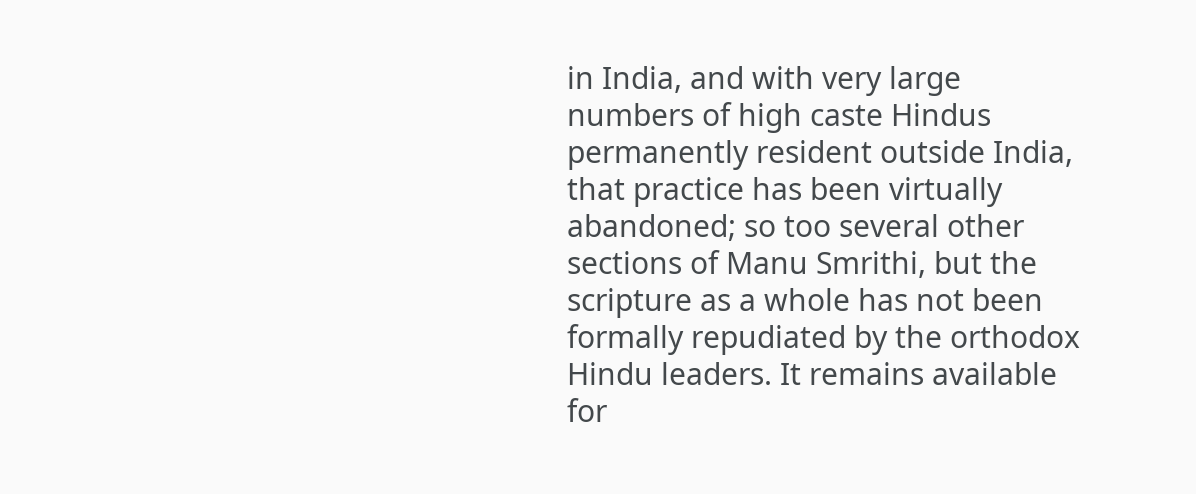in India, and with very large numbers of high caste Hindus permanently resident outside India, that practice has been virtually abandoned; so too several other sections of Manu Smrithi, but the scripture as a whole has not been formally repudiated by the orthodox Hindu leaders. It remains available for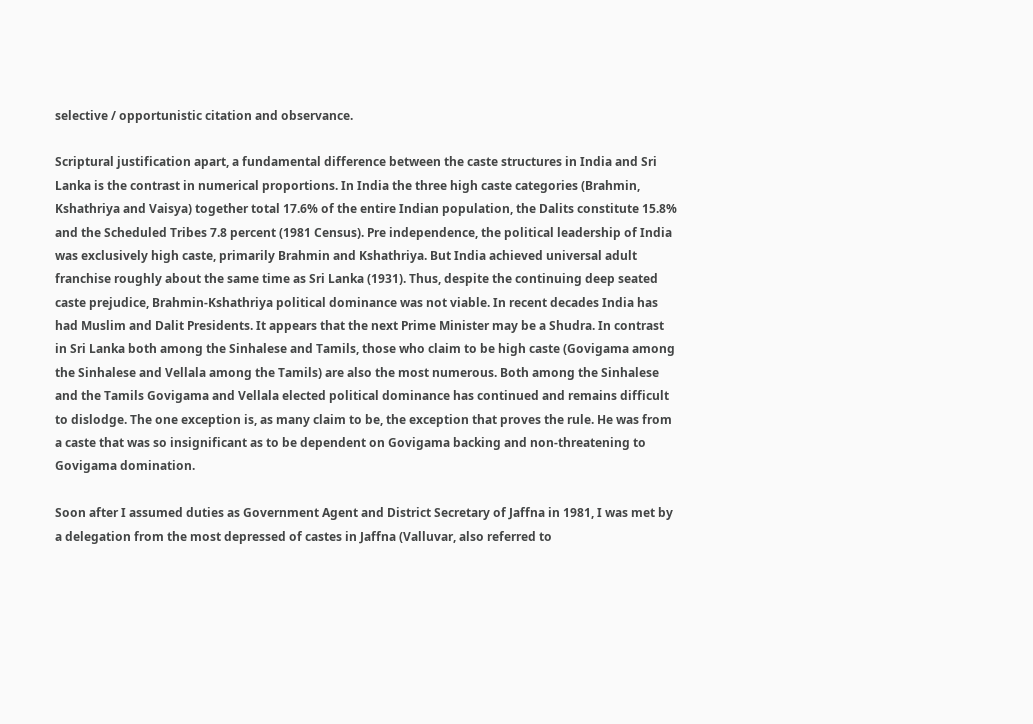selective / opportunistic citation and observance.

Scriptural justification apart, a fundamental difference between the caste structures in India and Sri Lanka is the contrast in numerical proportions. In India the three high caste categories (Brahmin, Kshathriya and Vaisya) together total 17.6% of the entire Indian population, the Dalits constitute 15.8% and the Scheduled Tribes 7.8 percent (1981 Census). Pre independence, the political leadership of India was exclusively high caste, primarily Brahmin and Kshathriya. But India achieved universal adult franchise roughly about the same time as Sri Lanka (1931). Thus, despite the continuing deep seated caste prejudice, Brahmin-Kshathriya political dominance was not viable. In recent decades India has had Muslim and Dalit Presidents. It appears that the next Prime Minister may be a Shudra. In contrast in Sri Lanka both among the Sinhalese and Tamils, those who claim to be high caste (Govigama among the Sinhalese and Vellala among the Tamils) are also the most numerous. Both among the Sinhalese and the Tamils Govigama and Vellala elected political dominance has continued and remains difficult to dislodge. The one exception is, as many claim to be, the exception that proves the rule. He was from a caste that was so insignificant as to be dependent on Govigama backing and non-threatening to Govigama domination.

Soon after I assumed duties as Government Agent and District Secretary of Jaffna in 1981, I was met by a delegation from the most depressed of castes in Jaffna (Valluvar, also referred to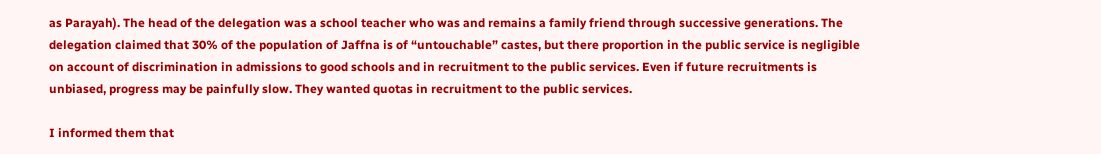as Parayah). The head of the delegation was a school teacher who was and remains a family friend through successive generations. The delegation claimed that 30% of the population of Jaffna is of “untouchable” castes, but there proportion in the public service is negligible on account of discrimination in admissions to good schools and in recruitment to the public services. Even if future recruitments is unbiased, progress may be painfully slow. They wanted quotas in recruitment to the public services.

I informed them that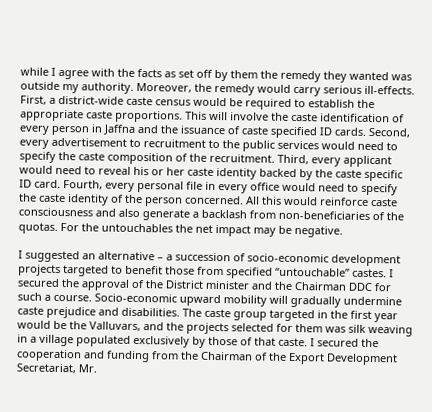while I agree with the facts as set off by them the remedy they wanted was outside my authority. Moreover, the remedy would carry serious ill-effects. First, a district-wide caste census would be required to establish the appropriate caste proportions. This will involve the caste identification of every person in Jaffna and the issuance of caste specified ID cards. Second, every advertisement to recruitment to the public services would need to specify the caste composition of the recruitment. Third, every applicant would need to reveal his or her caste identity backed by the caste specific ID card. Fourth, every personal file in every office would need to specify the caste identity of the person concerned. All this would reinforce caste consciousness and also generate a backlash from non-beneficiaries of the quotas. For the untouchables the net impact may be negative.

I suggested an alternative – a succession of socio-economic development projects targeted to benefit those from specified “untouchable” castes. I secured the approval of the District minister and the Chairman DDC for such a course. Socio-economic upward mobility will gradually undermine caste prejudice and disabilities. The caste group targeted in the first year would be the Valluvars, and the projects selected for them was silk weaving in a village populated exclusively by those of that caste. I secured the cooperation and funding from the Chairman of the Export Development Secretariat, Mr.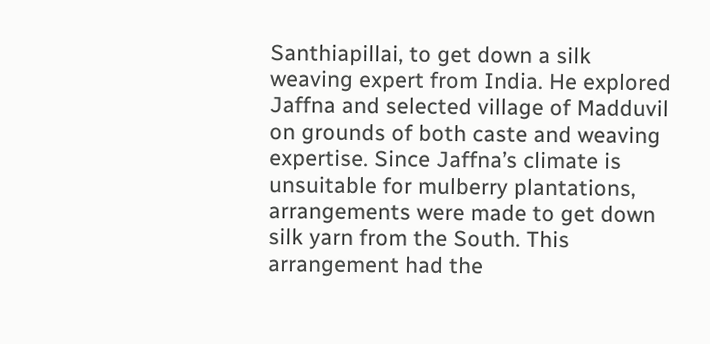Santhiapillai, to get down a silk weaving expert from India. He explored Jaffna and selected village of Madduvil on grounds of both caste and weaving expertise. Since Jaffna’s climate is unsuitable for mulberry plantations, arrangements were made to get down silk yarn from the South. This arrangement had the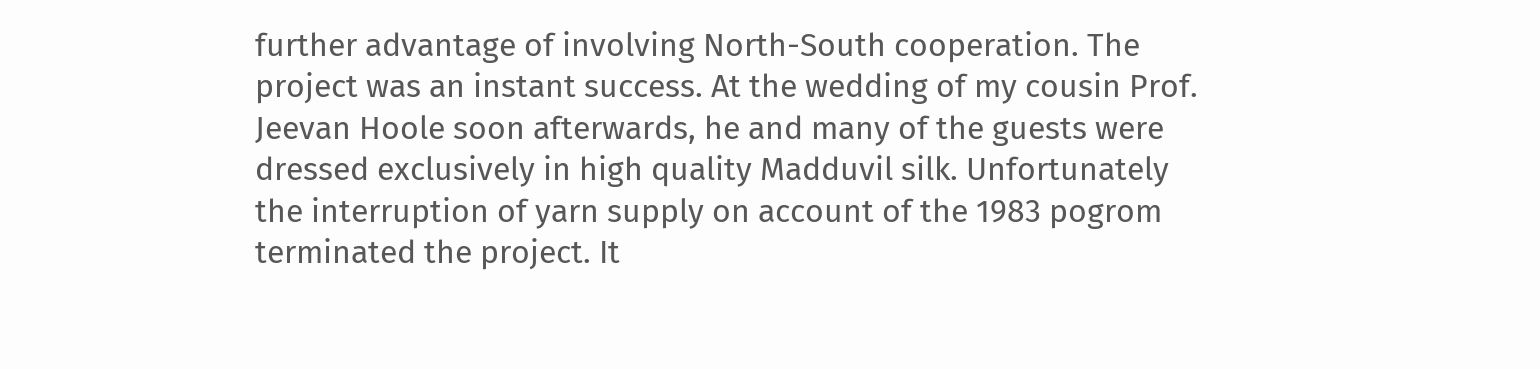further advantage of involving North-South cooperation. The project was an instant success. At the wedding of my cousin Prof. Jeevan Hoole soon afterwards, he and many of the guests were dressed exclusively in high quality Madduvil silk. Unfortunately the interruption of yarn supply on account of the 1983 pogrom terminated the project. It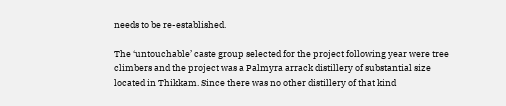needs to be re-established.

The ‘untouchable’ caste group selected for the project following year were tree climbers and the project was a Palmyra arrack distillery of substantial size located in Thikkam. Since there was no other distillery of that kind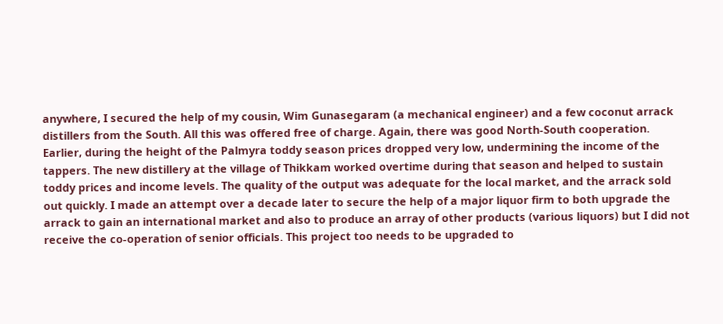anywhere, I secured the help of my cousin, Wim Gunasegaram (a mechanical engineer) and a few coconut arrack distillers from the South. All this was offered free of charge. Again, there was good North-South cooperation. Earlier, during the height of the Palmyra toddy season prices dropped very low, undermining the income of the tappers. The new distillery at the village of Thikkam worked overtime during that season and helped to sustain toddy prices and income levels. The quality of the output was adequate for the local market, and the arrack sold out quickly. I made an attempt over a decade later to secure the help of a major liquor firm to both upgrade the arrack to gain an international market and also to produce an array of other products (various liquors) but I did not receive the co-operation of senior officials. This project too needs to be upgraded to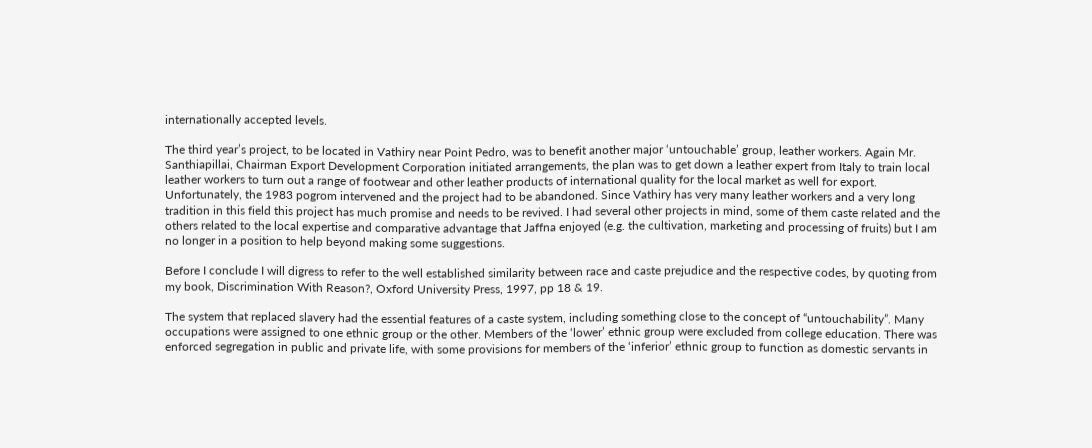internationally accepted levels.

The third year’s project, to be located in Vathiry near Point Pedro, was to benefit another major ‘untouchable’ group, leather workers. Again Mr. Santhiapillai, Chairman Export Development Corporation initiated arrangements, the plan was to get down a leather expert from Italy to train local leather workers to turn out a range of footwear and other leather products of international quality for the local market as well for export. Unfortunately, the 1983 pogrom intervened and the project had to be abandoned. Since Vathiry has very many leather workers and a very long tradition in this field this project has much promise and needs to be revived. I had several other projects in mind, some of them caste related and the others related to the local expertise and comparative advantage that Jaffna enjoyed (e.g. the cultivation, marketing and processing of fruits) but I am no longer in a position to help beyond making some suggestions.

Before I conclude I will digress to refer to the well established similarity between race and caste prejudice and the respective codes, by quoting from my book, Discrimination With Reason?, Oxford University Press, 1997, pp 18 & 19.

The system that replaced slavery had the essential features of a caste system, including something close to the concept of “untouchability”. Many occupations were assigned to one ethnic group or the other. Members of the ‘lower’ ethnic group were excluded from college education. There was enforced segregation in public and private life, with some provisions for members of the ‘inferior’ ethnic group to function as domestic servants in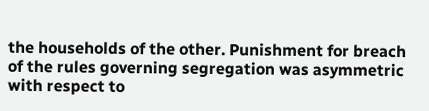the households of the other. Punishment for breach of the rules governing segregation was asymmetric with respect to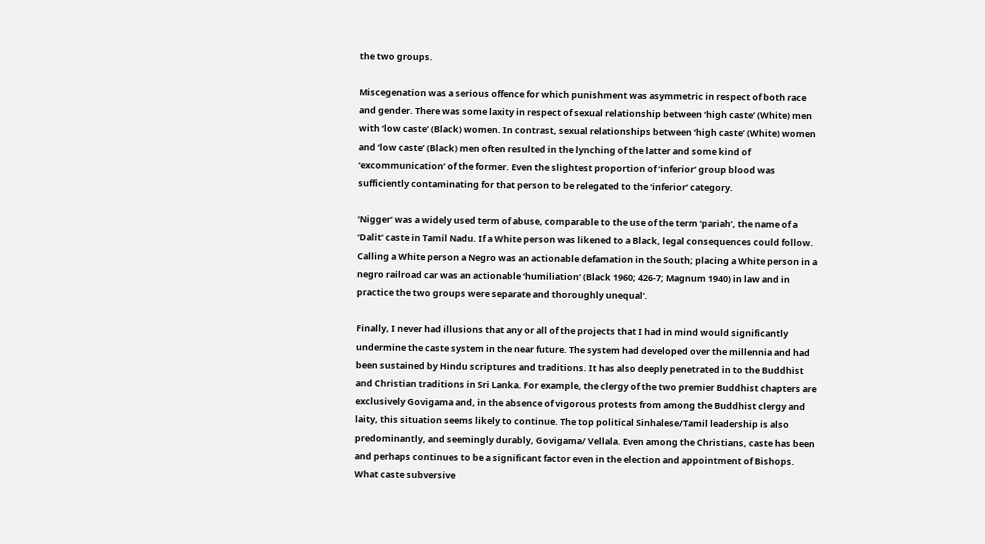the two groups.

Miscegenation was a serious offence for which punishment was asymmetric in respect of both race and gender. There was some laxity in respect of sexual relationship between ‘high caste’ (White) men with ‘low caste’ (Black) women. In contrast, sexual relationships between ‘high caste’ (White) women and ‘low caste’ (Black) men often resulted in the lynching of the latter and some kind of ‘excommunication’ of the former. Even the slightest proportion of ‘inferior’ group blood was sufficiently contaminating for that person to be relegated to the ‘inferior’ category.

‘Nigger’ was a widely used term of abuse, comparable to the use of the term ‘pariah’, the name of a ‘Dalit’ caste in Tamil Nadu. If a White person was likened to a Black, legal consequences could follow. Calling a White person a Negro was an actionable defamation in the South; placing a White person in a negro railroad car was an actionable ‘humiliation’ (Black 1960; 426-7; Magnum 1940) in law and in practice the two groups were separate and thoroughly unequal’.

Finally, I never had illusions that any or all of the projects that I had in mind would significantly undermine the caste system in the near future. The system had developed over the millennia and had been sustained by Hindu scriptures and traditions. It has also deeply penetrated in to the Buddhist and Christian traditions in Sri Lanka. For example, the clergy of the two premier Buddhist chapters are exclusively Govigama and, in the absence of vigorous protests from among the Buddhist clergy and laity, this situation seems likely to continue. The top political Sinhalese/Tamil leadership is also predominantly, and seemingly durably, Govigama/ Vellala. Even among the Christians, caste has been and perhaps continues to be a significant factor even in the election and appointment of Bishops. What caste subversive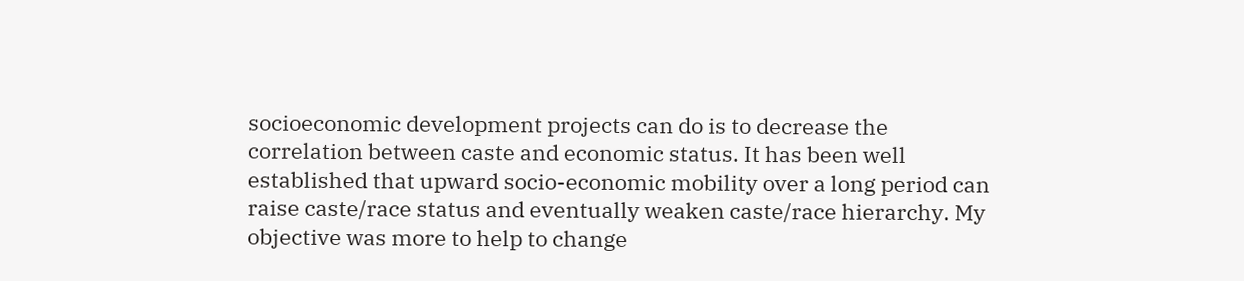socioeconomic development projects can do is to decrease the correlation between caste and economic status. It has been well established that upward socio-economic mobility over a long period can raise caste/race status and eventually weaken caste/race hierarchy. My objective was more to help to change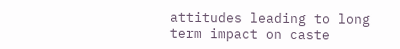attitudes leading to long term impact on caste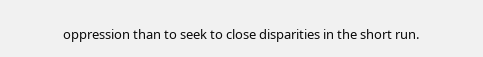oppression than to seek to close disparities in the short run.